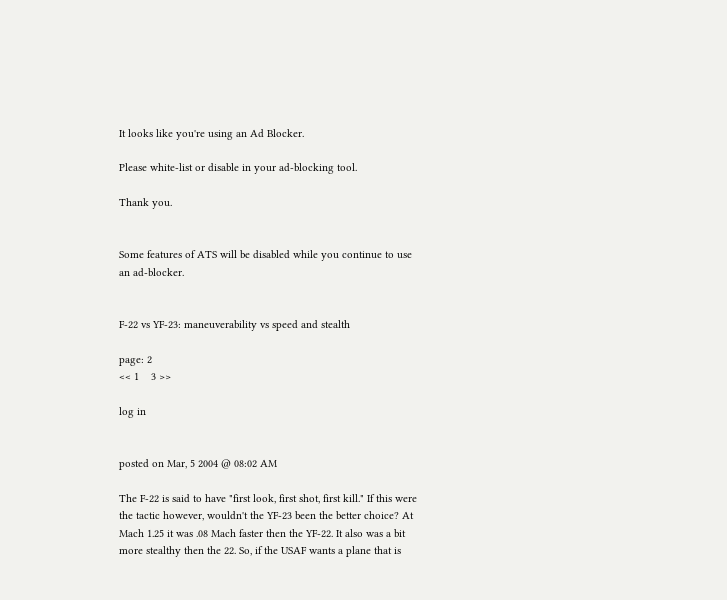It looks like you're using an Ad Blocker.

Please white-list or disable in your ad-blocking tool.

Thank you.


Some features of ATS will be disabled while you continue to use an ad-blocker.


F-22 vs YF-23: maneuverability vs speed and stealth

page: 2
<< 1    3 >>

log in


posted on Mar, 5 2004 @ 08:02 AM

The F-22 is said to have "first look, first shot, first kill." If this were the tactic however, wouldn't the YF-23 been the better choice? At Mach 1.25 it was .08 Mach faster then the YF-22. It also was a bit more stealthy then the 22. So, if the USAF wants a plane that is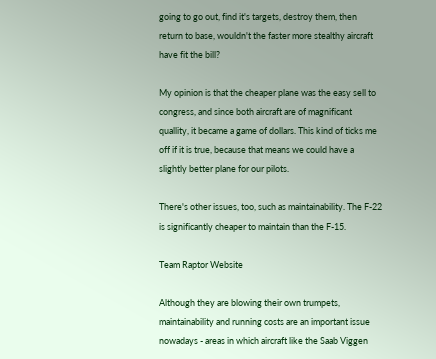going to go out, find it's targets, destroy them, then return to base, wouldn't the faster more stealthy aircraft have fit the bill?

My opinion is that the cheaper plane was the easy sell to congress, and since both aircraft are of magnificant quallity, it became a game of dollars. This kind of ticks me off if it is true, because that means we could have a slightly better plane for our pilots.

There's other issues, too, such as maintainability. The F-22 is significantly cheaper to maintain than the F-15.

Team Raptor Website

Although they are blowing their own trumpets, maintainability and running costs are an important issue nowadays - areas in which aircraft like the Saab Viggen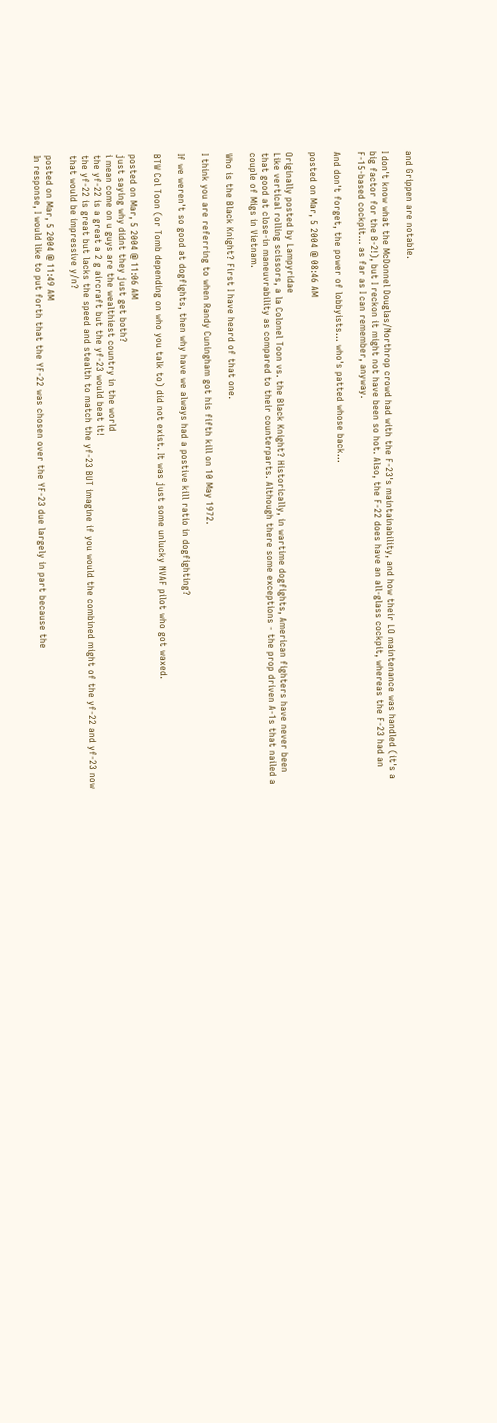and Grippen are notable.

I don't know what the McDonnel Douglas/Northrop crowd had with the F-23's maintainability, and how their LO maintenance was handled (it's a big factor for the B-2!), but I reckon it might not have been so hot. Also, the F-22 does have an all-glass cockpit, whereas the F-23 had an F-15-based cockpit... as far as I can remember, anyway.

And don't forget, the power of lobbyists... who's patted whose back...

posted on Mar, 5 2004 @ 08:46 AM

Originally posted by Lampyridae
Like vertical rolling scissors, a la Colonel Toon vs. the Black Knight? Historically, in wartime dogfights, American fighters have never been that good at close-in maneuvrability as compared to their counterparts. Although there some exceptions - the prop driven A-1s that nailed a couple of Migs in Vietnam.

Who is the Black Knight? First I have heard of that one.

I think you are referring to when Randy Cuningham got his fifth kill on 10 May 1972.

If we weren't so good at dogfights, then why have we always had a postive kill ratio in dogfighting?

BTW Col Toon (or Tomb depending on who you talk to) did not exist. It was just some unlucky NVAF pilot who got waxed.

posted on Mar, 5 2004 @ 11:06 AM
just saying why didnt they just get both?
i mean come on u guys are the wealthiest country in the world
the yf-22 is a great a 2 g aircraft but the yf-23 would beat it!
the yf-22 is great but lacks the speed and stealth to match the yf-23 BUT imagine if you would the combined might of the yf-22 and yf-23 now that would be impressive y/n?

posted on Mar, 5 2004 @ 11:49 AM
In response, I would like to put forth that the YF-22 was chosen over the YF-23 due largely in part because the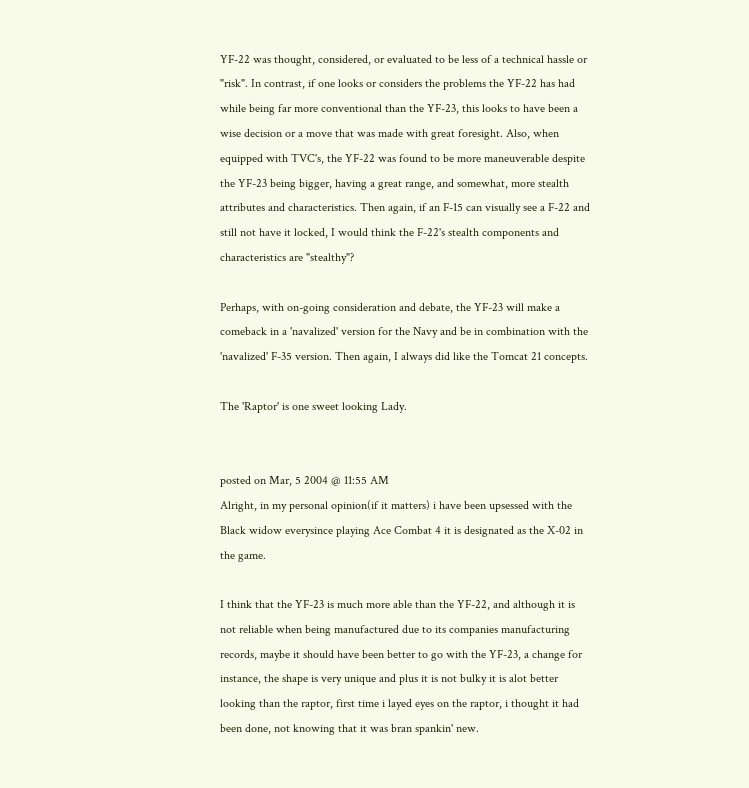YF-22 was thought, considered, or evaluated to be less of a technical hassle or "risk". In contrast, if one looks or considers the problems the YF-22 has had while being far more conventional than the YF-23, this looks to have been a wise decision or a move that was made with great foresight. Also, when equipped with TVC's, the YF-22 was found to be more maneuverable despite the YF-23 being bigger, having a great range, and somewhat, more stealth attributes and characteristics. Then again, if an F-15 can visually see a F-22 and still not have it locked, I would think the F-22's stealth components and characteristics are "stealthy"?

Perhaps, with on-going consideration and debate, the YF-23 will make a comeback in a 'navalized' version for the Navy and be in combination with the 'navalized' F-35 version. Then again, I always did like the Tomcat 21 concepts.

The 'Raptor' is one sweet looking Lady.


posted on Mar, 5 2004 @ 11:55 AM
Alright, in my personal opinion(if it matters) i have been upsessed with the Black widow everysince playing Ace Combat 4 it is designated as the X-02 in the game.

I think that the YF-23 is much more able than the YF-22, and although it is not reliable when being manufactured due to its companies manufacturing records, maybe it should have been better to go with the YF-23, a change for instance, the shape is very unique and plus it is not bulky it is alot better looking than the raptor, first time i layed eyes on the raptor, i thought it had been done, not knowing that it was bran spankin' new.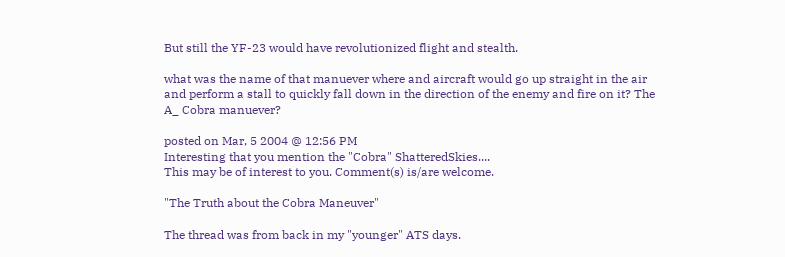But still the YF-23 would have revolutionized flight and stealth.

what was the name of that manuever where and aircraft would go up straight in the air and perform a stall to quickly fall down in the direction of the enemy and fire on it? The A_ Cobra manuever?

posted on Mar, 5 2004 @ 12:56 PM
Interesting that you mention the "Cobra" ShatteredSkies....
This may be of interest to you. Comment(s) is/are welcome.

"The Truth about the Cobra Maneuver"

The thread was from back in my "younger" ATS days.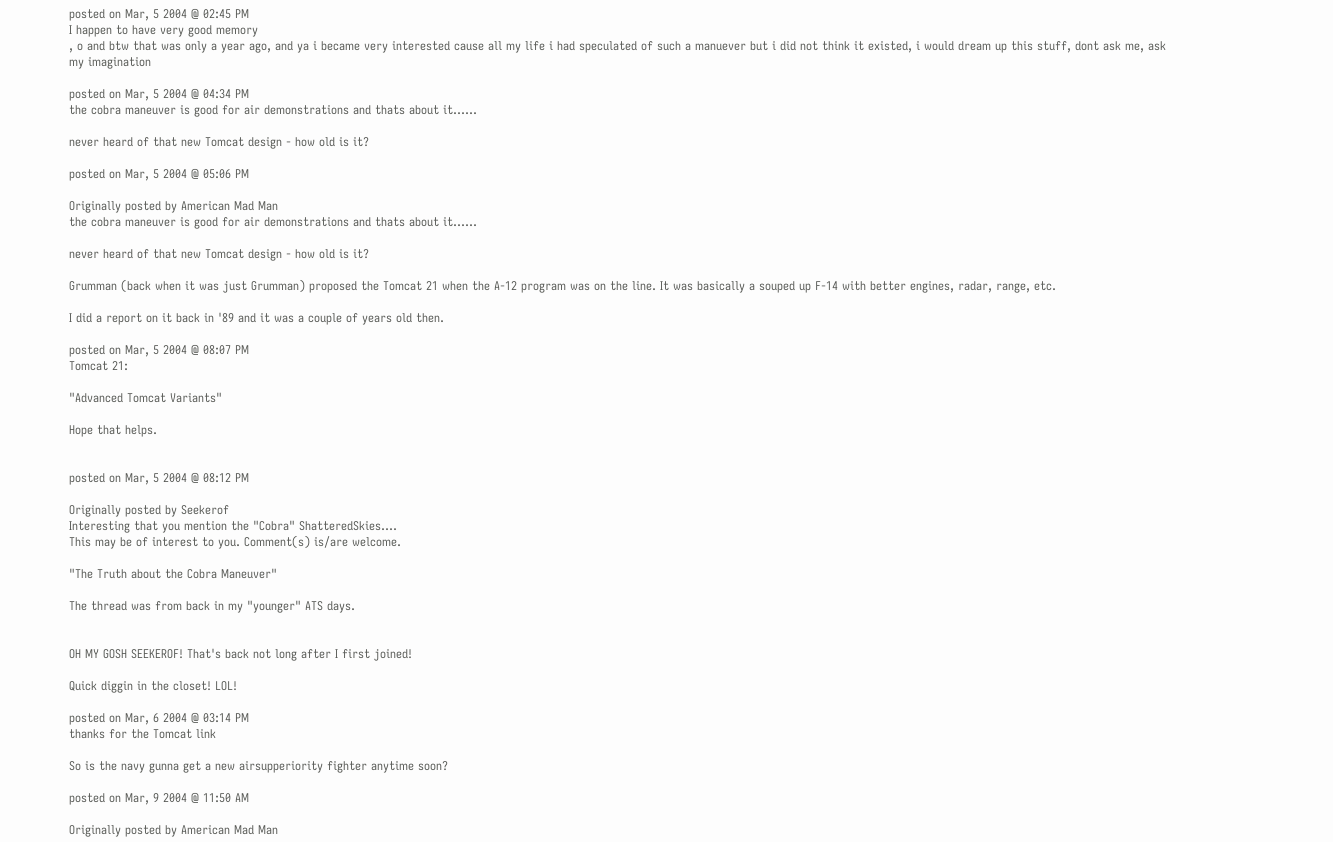posted on Mar, 5 2004 @ 02:45 PM
I happen to have very good memory
, o and btw that was only a year ago, and ya i became very interested cause all my life i had speculated of such a manuever but i did not think it existed, i would dream up this stuff, dont ask me, ask my imagination

posted on Mar, 5 2004 @ 04:34 PM
the cobra maneuver is good for air demonstrations and thats about it......

never heard of that new Tomcat design - how old is it?

posted on Mar, 5 2004 @ 05:06 PM

Originally posted by American Mad Man
the cobra maneuver is good for air demonstrations and thats about it......

never heard of that new Tomcat design - how old is it?

Grumman (back when it was just Grumman) proposed the Tomcat 21 when the A-12 program was on the line. It was basically a souped up F-14 with better engines, radar, range, etc.

I did a report on it back in '89 and it was a couple of years old then.

posted on Mar, 5 2004 @ 08:07 PM
Tomcat 21:

"Advanced Tomcat Variants"

Hope that helps.


posted on Mar, 5 2004 @ 08:12 PM

Originally posted by Seekerof
Interesting that you mention the "Cobra" ShatteredSkies....
This may be of interest to you. Comment(s) is/are welcome.

"The Truth about the Cobra Maneuver"

The thread was from back in my "younger" ATS days.


OH MY GOSH SEEKEROF! That's back not long after I first joined!

Quick diggin in the closet! LOL!

posted on Mar, 6 2004 @ 03:14 PM
thanks for the Tomcat link

So is the navy gunna get a new airsupperiority fighter anytime soon?

posted on Mar, 9 2004 @ 11:50 AM

Originally posted by American Mad Man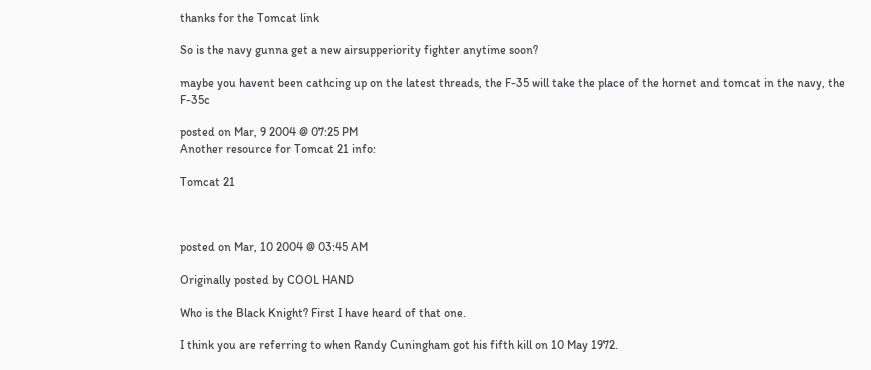thanks for the Tomcat link

So is the navy gunna get a new airsupperiority fighter anytime soon?

maybe you havent been cathcing up on the latest threads, the F-35 will take the place of the hornet and tomcat in the navy, the F-35c

posted on Mar, 9 2004 @ 07:25 PM
Another resource for Tomcat 21 info:

Tomcat 21



posted on Mar, 10 2004 @ 03:45 AM

Originally posted by COOL HAND

Who is the Black Knight? First I have heard of that one.

I think you are referring to when Randy Cuningham got his fifth kill on 10 May 1972.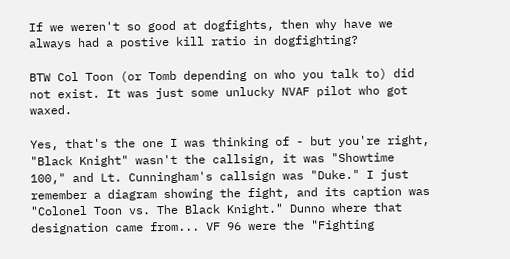If we weren't so good at dogfights, then why have we always had a postive kill ratio in dogfighting?

BTW Col Toon (or Tomb depending on who you talk to) did not exist. It was just some unlucky NVAF pilot who got waxed.

Yes, that's the one I was thinking of - but you're right, "Black Knight" wasn't the callsign, it was "Showtime 100," and Lt. Cunningham's callsign was "Duke." I just remember a diagram showing the fight, and its caption was "Colonel Toon vs. The Black Knight." Dunno where that designation came from... VF 96 were the "Fighting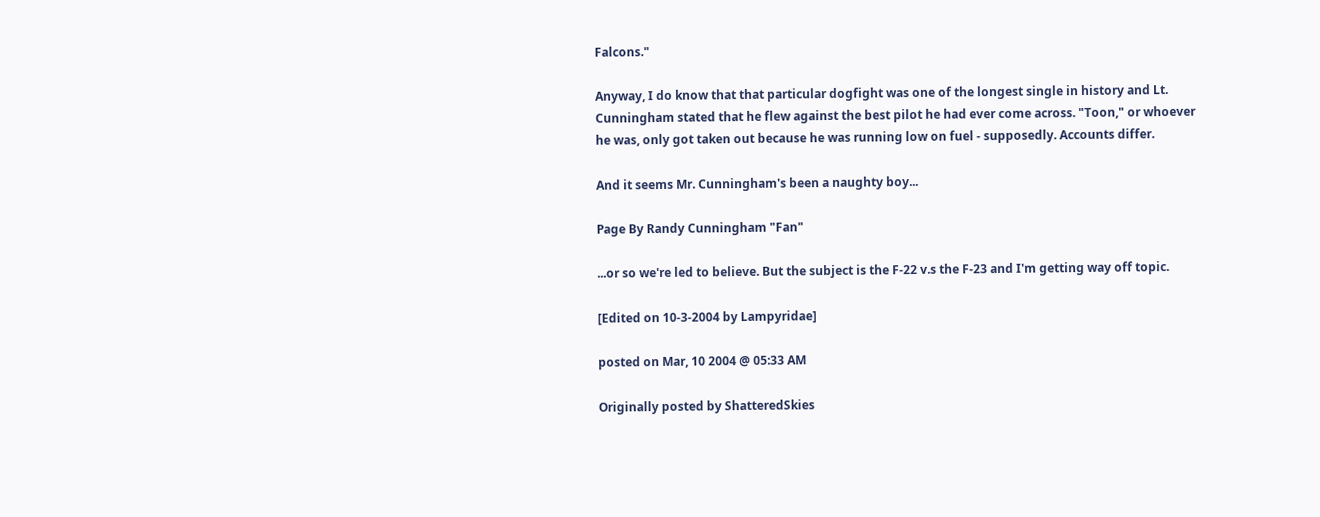Falcons."

Anyway, I do know that that particular dogfight was one of the longest single in history and Lt. Cunningham stated that he flew against the best pilot he had ever come across. "Toon," or whoever he was, only got taken out because he was running low on fuel - supposedly. Accounts differ.

And it seems Mr. Cunningham's been a naughty boy...

Page By Randy Cunningham "Fan"

...or so we're led to believe. But the subject is the F-22 v.s the F-23 and I'm getting way off topic.

[Edited on 10-3-2004 by Lampyridae]

posted on Mar, 10 2004 @ 05:33 AM

Originally posted by ShatteredSkies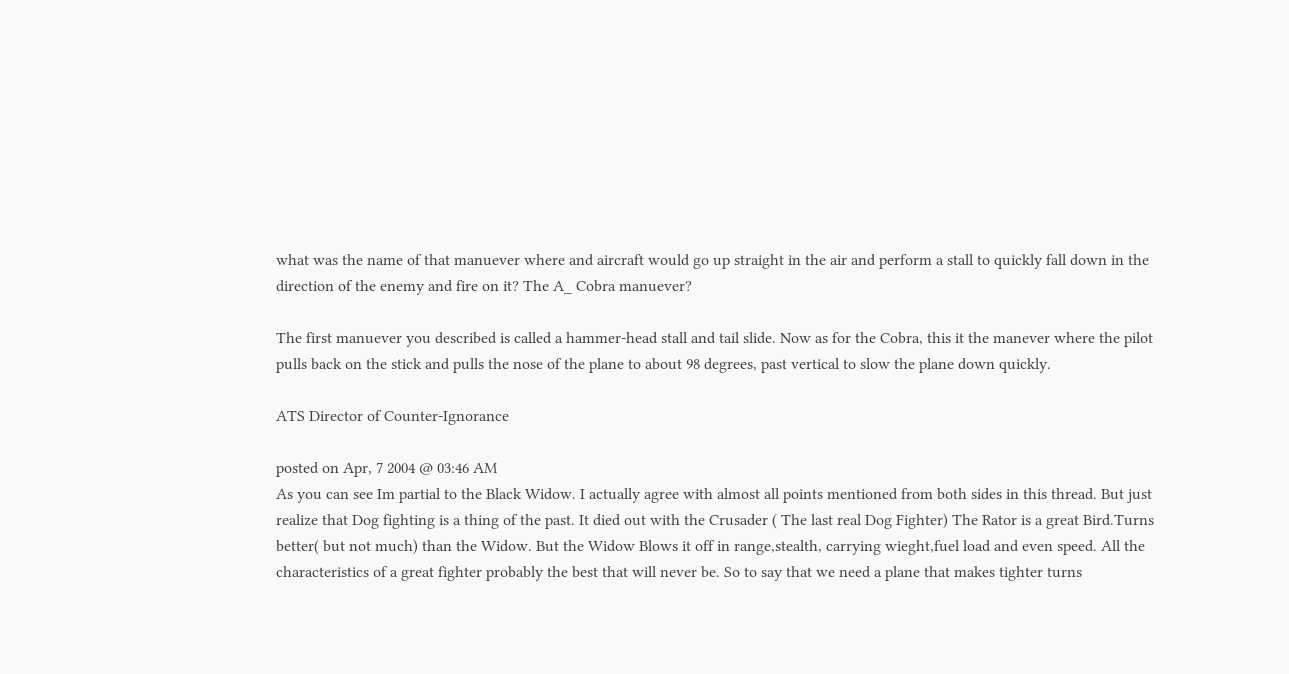what was the name of that manuever where and aircraft would go up straight in the air and perform a stall to quickly fall down in the direction of the enemy and fire on it? The A_ Cobra manuever?

The first manuever you described is called a hammer-head stall and tail slide. Now as for the Cobra, this it the manever where the pilot pulls back on the stick and pulls the nose of the plane to about 98 degrees, past vertical to slow the plane down quickly.

ATS Director of Counter-Ignorance

posted on Apr, 7 2004 @ 03:46 AM
As you can see Im partial to the Black Widow. I actually agree with almost all points mentioned from both sides in this thread. But just realize that Dog fighting is a thing of the past. It died out with the Crusader ( The last real Dog Fighter) The Rator is a great Bird.Turns better( but not much) than the Widow. But the Widow Blows it off in range,stealth, carrying wieght,fuel load and even speed. All the characteristics of a great fighter probably the best that will never be. So to say that we need a plane that makes tighter turns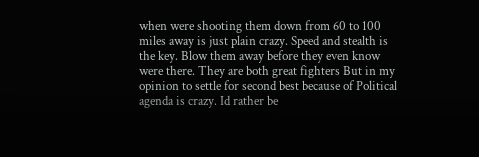when were shooting them down from 60 to 100 miles away is just plain crazy. Speed and stealth is the key. Blow them away before they even know were there. They are both great fighters But in my opinion to settle for second best because of Political agenda is crazy. Id rather be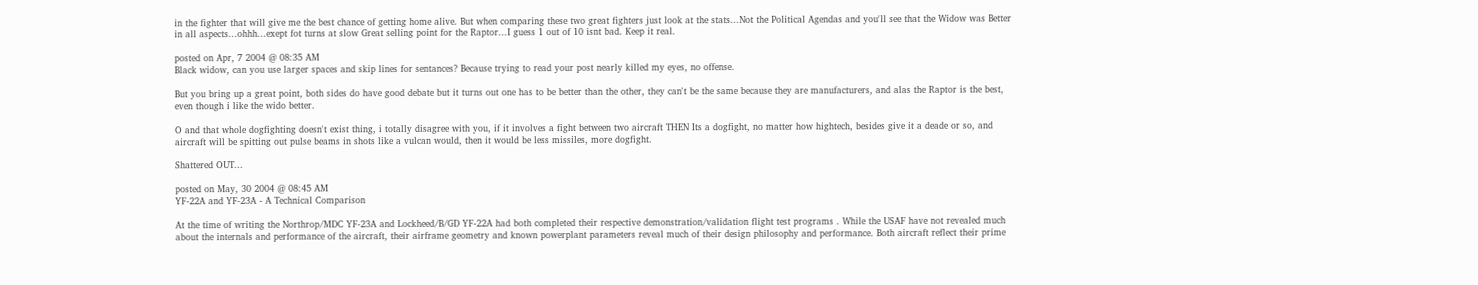in the fighter that will give me the best chance of getting home alive. But when comparing these two great fighters just look at the stats...Not the Political Agendas and you'll see that the Widow was Better in all aspects...ohhh...exept fot turns at slow Great selling point for the Raptor...I guess 1 out of 10 isnt bad. Keep it real.

posted on Apr, 7 2004 @ 08:35 AM
Black widow, can you use larger spaces and skip lines for sentances? Because trying to read your post nearly killed my eyes, no offense.

But you bring up a great point, both sides do have good debate but it turns out one has to be better than the other, they can't be the same because they are manufacturers, and alas the Raptor is the best, even though i like the wido better.

O and that whole dogfighting doesn't exist thing, i totally disagree with you, if it involves a fight between two aircraft THEN Its a dogfight, no matter how hightech, besides give it a deade or so, and aircraft will be spitting out pulse beams in shots like a vulcan would, then it would be less missiles, more dogfight.

Shattered OUT...

posted on May, 30 2004 @ 08:45 AM
YF-22A and YF-23A - A Technical Comparison

At the time of writing the Northrop/MDC YF-23A and Lockheed/B/GD YF-22A had both completed their respective demonstration/validation flight test programs . While the USAF have not revealed much about the internals and performance of the aircraft, their airframe geometry and known powerplant parameters reveal much of their design philosophy and performance. Both aircraft reflect their prime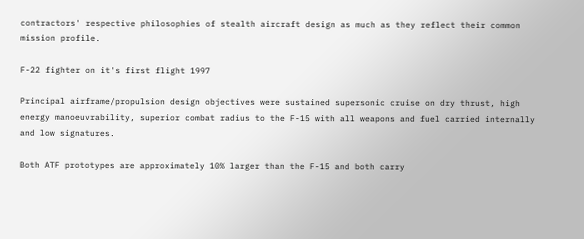contractors' respective philosophies of stealth aircraft design as much as they reflect their common mission profile.

F-22 fighter on it's first flight 1997

Principal airframe/propulsion design objectives were sustained supersonic cruise on dry thrust, high energy manoeuvrability, superior combat radius to the F-15 with all weapons and fuel carried internally and low signatures.

Both ATF prototypes are approximately 10% larger than the F-15 and both carry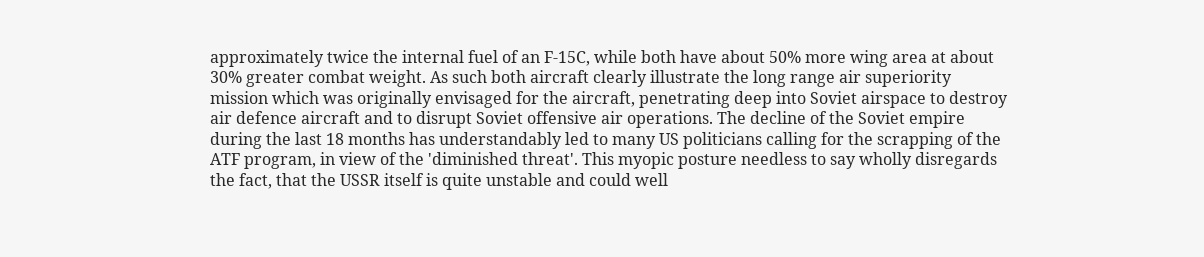approximately twice the internal fuel of an F-15C, while both have about 50% more wing area at about 30% greater combat weight. As such both aircraft clearly illustrate the long range air superiority mission which was originally envisaged for the aircraft, penetrating deep into Soviet airspace to destroy air defence aircraft and to disrupt Soviet offensive air operations. The decline of the Soviet empire during the last 18 months has understandably led to many US politicians calling for the scrapping of the ATF program, in view of the 'diminished threat'. This myopic posture needless to say wholly disregards the fact, that the USSR itself is quite unstable and could well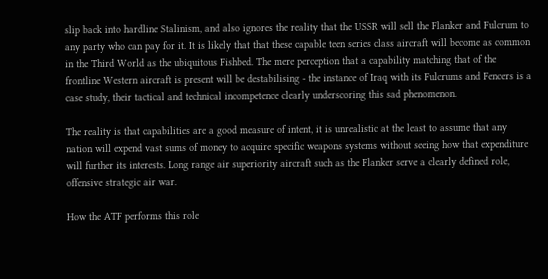slip back into hardline Stalinism, and also ignores the reality that the USSR will sell the Flanker and Fulcrum to any party who can pay for it. It is likely that that these capable teen series class aircraft will become as common in the Third World as the ubiquitous Fishbed. The mere perception that a capability matching that of the frontline Western aircraft is present will be destabilising - the instance of Iraq with its Fulcrums and Fencers is a case study, their tactical and technical incompetence clearly underscoring this sad phenomenon.

The reality is that capabilities are a good measure of intent, it is unrealistic at the least to assume that any nation will expend vast sums of money to acquire specific weapons systems without seeing how that expenditure will further its interests. Long range air superiority aircraft such as the Flanker serve a clearly defined role, offensive strategic air war.

How the ATF performs this role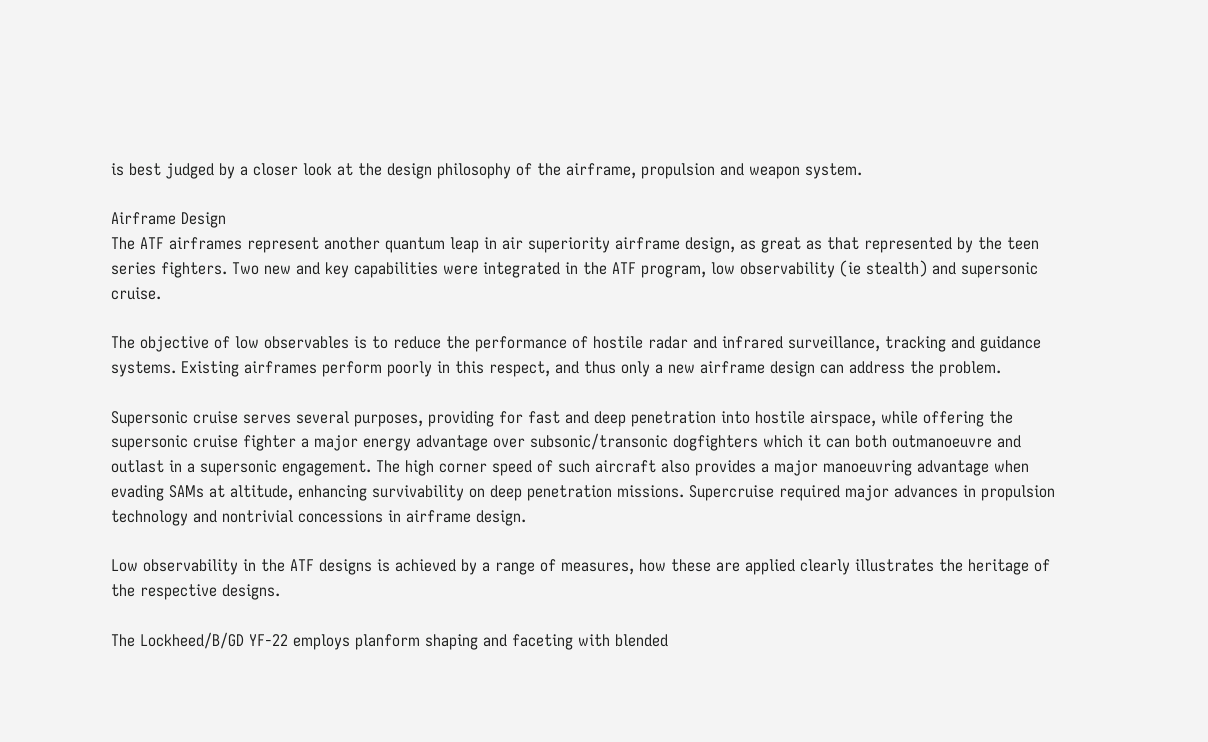is best judged by a closer look at the design philosophy of the airframe, propulsion and weapon system.

Airframe Design
The ATF airframes represent another quantum leap in air superiority airframe design, as great as that represented by the teen series fighters. Two new and key capabilities were integrated in the ATF program, low observability (ie stealth) and supersonic cruise.

The objective of low observables is to reduce the performance of hostile radar and infrared surveillance, tracking and guidance systems. Existing airframes perform poorly in this respect, and thus only a new airframe design can address the problem.

Supersonic cruise serves several purposes, providing for fast and deep penetration into hostile airspace, while offering the supersonic cruise fighter a major energy advantage over subsonic/transonic dogfighters which it can both outmanoeuvre and outlast in a supersonic engagement. The high corner speed of such aircraft also provides a major manoeuvring advantage when evading SAMs at altitude, enhancing survivability on deep penetration missions. Supercruise required major advances in propulsion technology and nontrivial concessions in airframe design.

Low observability in the ATF designs is achieved by a range of measures, how these are applied clearly illustrates the heritage of the respective designs.

The Lockheed/B/GD YF-22 employs planform shaping and faceting with blended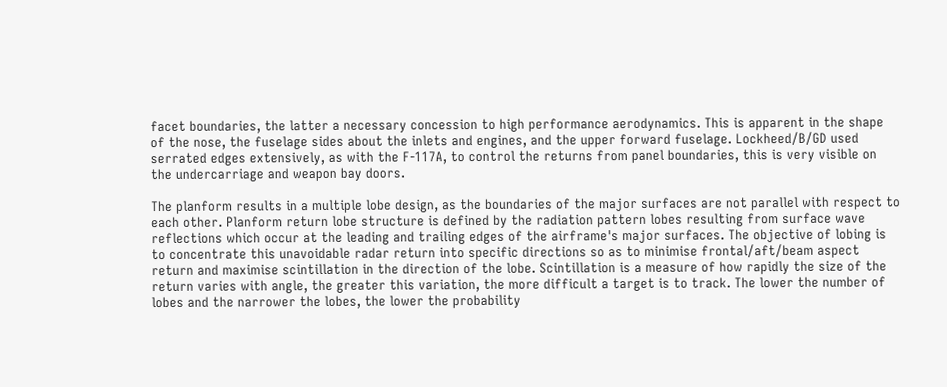facet boundaries, the latter a necessary concession to high performance aerodynamics. This is apparent in the shape of the nose, the fuselage sides about the inlets and engines, and the upper forward fuselage. Lockheed/B/GD used serrated edges extensively, as with the F-117A, to control the returns from panel boundaries, this is very visible on the undercarriage and weapon bay doors.

The planform results in a multiple lobe design, as the boundaries of the major surfaces are not parallel with respect to each other. Planform return lobe structure is defined by the radiation pattern lobes resulting from surface wave reflections which occur at the leading and trailing edges of the airframe's major surfaces. The objective of lobing is to concentrate this unavoidable radar return into specific directions so as to minimise frontal/aft/beam aspect return and maximise scintillation in the direction of the lobe. Scintillation is a measure of how rapidly the size of the return varies with angle, the greater this variation, the more difficult a target is to track. The lower the number of lobes and the narrower the lobes, the lower the probability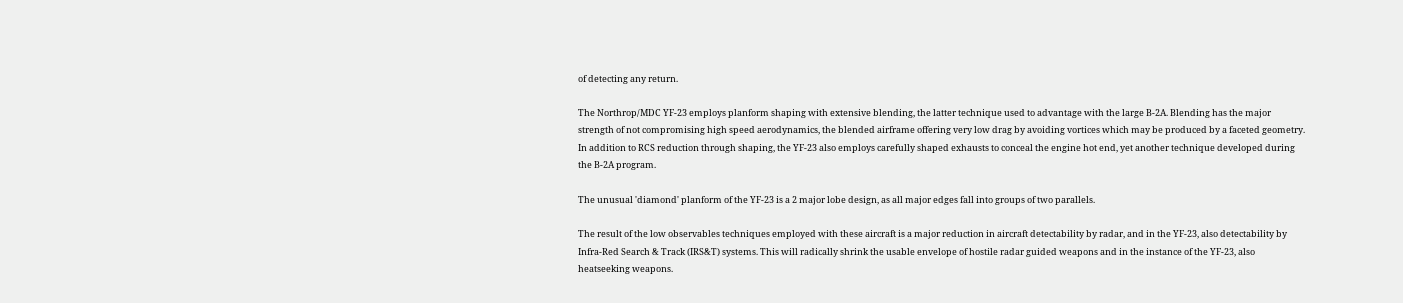of detecting any return.

The Northrop/MDC YF-23 employs planform shaping with extensive blending, the latter technique used to advantage with the large B-2A. Blending has the major strength of not compromising high speed aerodynamics, the blended airframe offering very low drag by avoiding vortices which may be produced by a faceted geometry. In addition to RCS reduction through shaping, the YF-23 also employs carefully shaped exhausts to conceal the engine hot end, yet another technique developed during the B-2A program.

The unusual 'diamond' planform of the YF-23 is a 2 major lobe design, as all major edges fall into groups of two parallels.

The result of the low observables techniques employed with these aircraft is a major reduction in aircraft detectability by radar, and in the YF-23, also detectability by Infra-Red Search & Track (IRS&T) systems. This will radically shrink the usable envelope of hostile radar guided weapons and in the instance of the YF-23, also heatseeking weapons.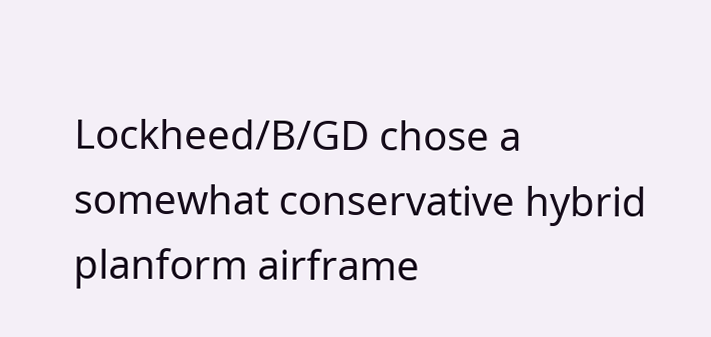Lockheed/B/GD chose a somewhat conservative hybrid planform airframe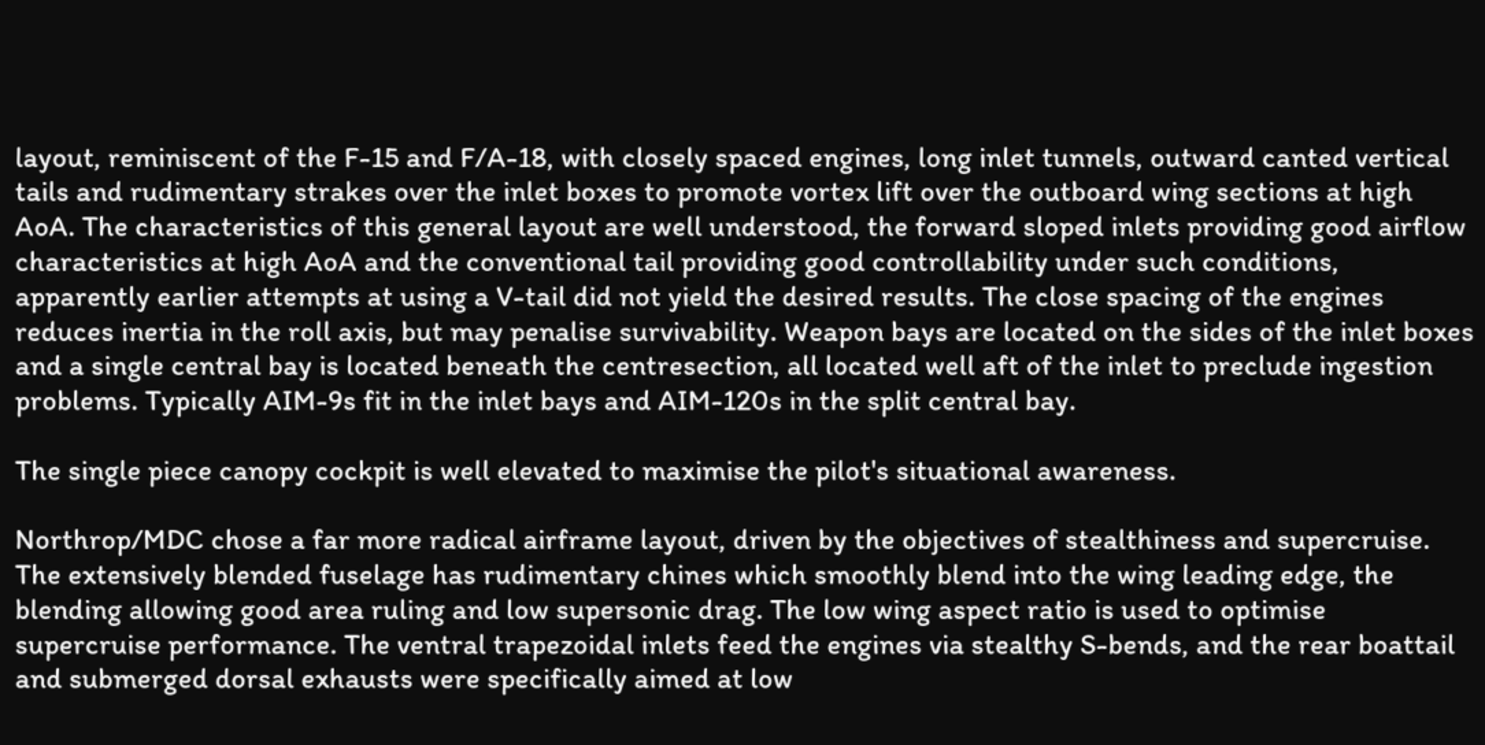layout, reminiscent of the F-15 and F/A-18, with closely spaced engines, long inlet tunnels, outward canted vertical tails and rudimentary strakes over the inlet boxes to promote vortex lift over the outboard wing sections at high AoA. The characteristics of this general layout are well understood, the forward sloped inlets providing good airflow characteristics at high AoA and the conventional tail providing good controllability under such conditions, apparently earlier attempts at using a V-tail did not yield the desired results. The close spacing of the engines reduces inertia in the roll axis, but may penalise survivability. Weapon bays are located on the sides of the inlet boxes and a single central bay is located beneath the centresection, all located well aft of the inlet to preclude ingestion problems. Typically AIM-9s fit in the inlet bays and AIM-120s in the split central bay.

The single piece canopy cockpit is well elevated to maximise the pilot's situational awareness.

Northrop/MDC chose a far more radical airframe layout, driven by the objectives of stealthiness and supercruise. The extensively blended fuselage has rudimentary chines which smoothly blend into the wing leading edge, the blending allowing good area ruling and low supersonic drag. The low wing aspect ratio is used to optimise supercruise performance. The ventral trapezoidal inlets feed the engines via stealthy S-bends, and the rear boattail and submerged dorsal exhausts were specifically aimed at low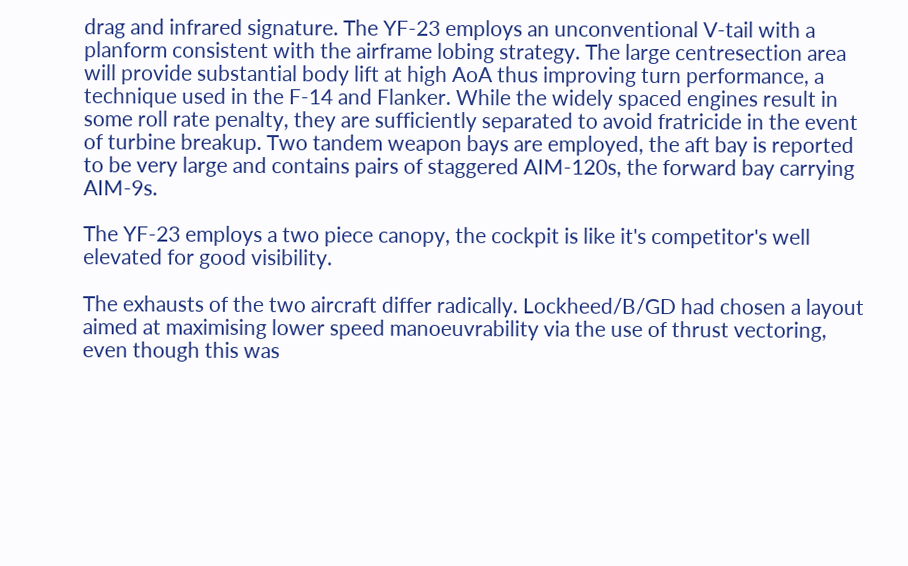drag and infrared signature. The YF-23 employs an unconventional V-tail with a planform consistent with the airframe lobing strategy. The large centresection area will provide substantial body lift at high AoA thus improving turn performance, a technique used in the F-14 and Flanker. While the widely spaced engines result in some roll rate penalty, they are sufficiently separated to avoid fratricide in the event of turbine breakup. Two tandem weapon bays are employed, the aft bay is reported to be very large and contains pairs of staggered AIM-120s, the forward bay carrying AIM-9s.

The YF-23 employs a two piece canopy, the cockpit is like it's competitor's well elevated for good visibility.

The exhausts of the two aircraft differ radically. Lockheed/B/GD had chosen a layout aimed at maximising lower speed manoeuvrability via the use of thrust vectoring, even though this was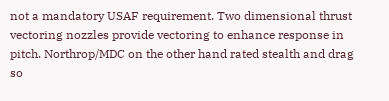not a mandatory USAF requirement. Two dimensional thrust vectoring nozzles provide vectoring to enhance response in pitch. Northrop/MDC on the other hand rated stealth and drag so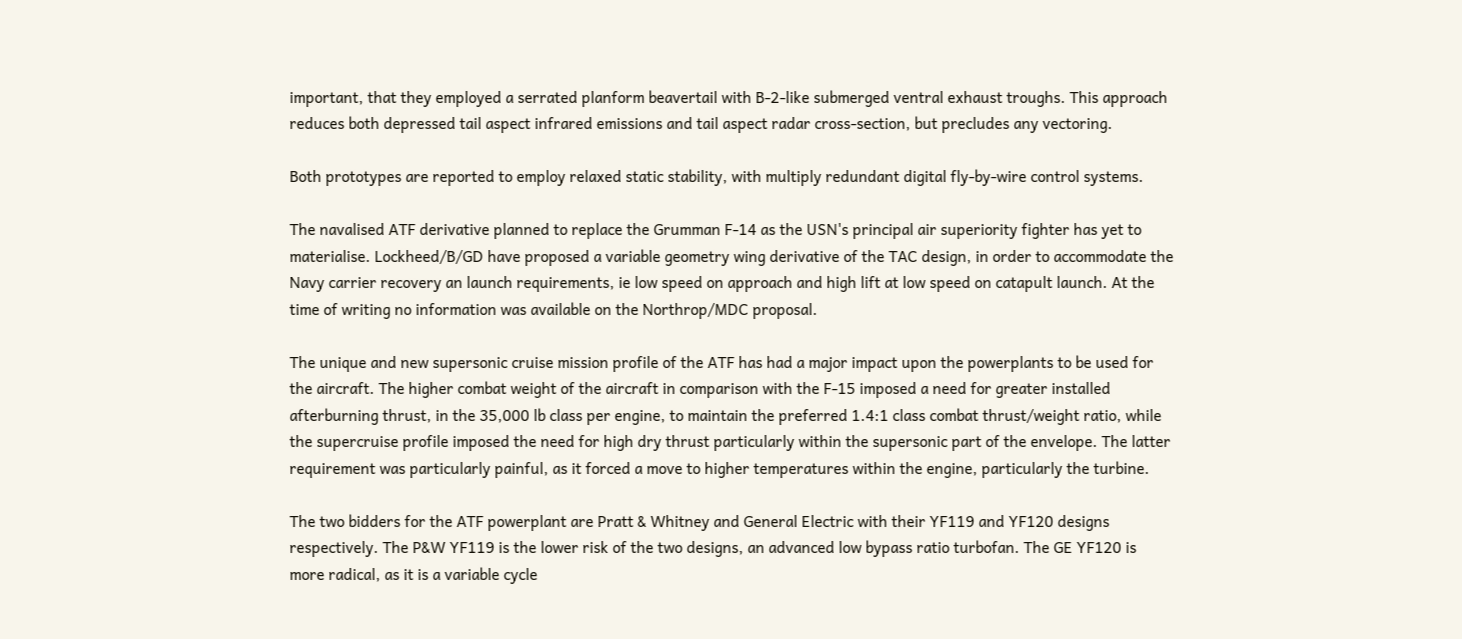important, that they employed a serrated planform beavertail with B-2-like submerged ventral exhaust troughs. This approach reduces both depressed tail aspect infrared emissions and tail aspect radar cross-section, but precludes any vectoring.

Both prototypes are reported to employ relaxed static stability, with multiply redundant digital fly-by-wire control systems.

The navalised ATF derivative planned to replace the Grumman F-14 as the USN's principal air superiority fighter has yet to materialise. Lockheed/B/GD have proposed a variable geometry wing derivative of the TAC design, in order to accommodate the Navy carrier recovery an launch requirements, ie low speed on approach and high lift at low speed on catapult launch. At the time of writing no information was available on the Northrop/MDC proposal.

The unique and new supersonic cruise mission profile of the ATF has had a major impact upon the powerplants to be used for the aircraft. The higher combat weight of the aircraft in comparison with the F-15 imposed a need for greater installed afterburning thrust, in the 35,000 lb class per engine, to maintain the preferred 1.4:1 class combat thrust/weight ratio, while the supercruise profile imposed the need for high dry thrust particularly within the supersonic part of the envelope. The latter requirement was particularly painful, as it forced a move to higher temperatures within the engine, particularly the turbine.

The two bidders for the ATF powerplant are Pratt & Whitney and General Electric with their YF119 and YF120 designs respectively. The P&W YF119 is the lower risk of the two designs, an advanced low bypass ratio turbofan. The GE YF120 is more radical, as it is a variable cycle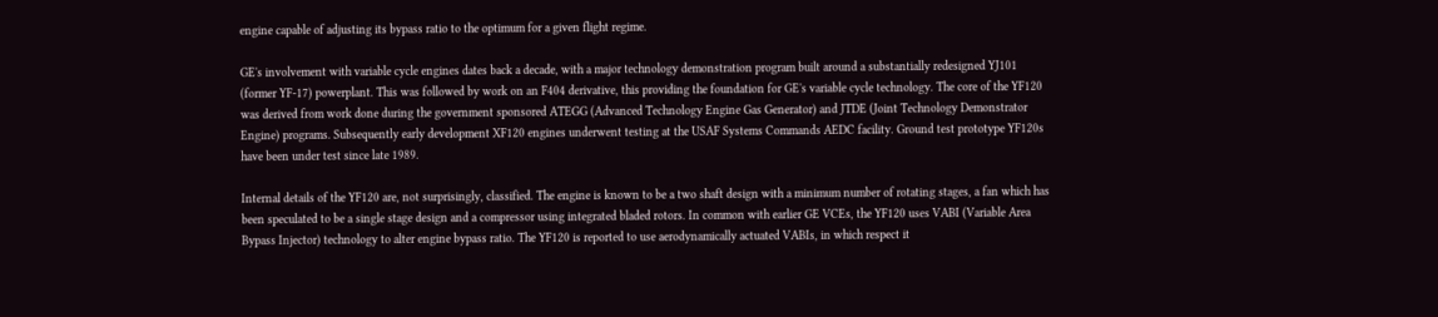engine capable of adjusting its bypass ratio to the optimum for a given flight regime.

GE's involvement with variable cycle engines dates back a decade, with a major technology demonstration program built around a substantially redesigned YJ101 (former YF-17) powerplant. This was followed by work on an F404 derivative, this providing the foundation for GE's variable cycle technology. The core of the YF120 was derived from work done during the government sponsored ATEGG (Advanced Technology Engine Gas Generator) and JTDE (Joint Technology Demonstrator Engine) programs. Subsequently early development XF120 engines underwent testing at the USAF Systems Commands AEDC facility. Ground test prototype YF120s have been under test since late 1989.

Internal details of the YF120 are, not surprisingly, classified. The engine is known to be a two shaft design with a minimum number of rotating stages, a fan which has been speculated to be a single stage design and a compressor using integrated bladed rotors. In common with earlier GE VCEs, the YF120 uses VABI (Variable Area Bypass Injector) technology to alter engine bypass ratio. The YF120 is reported to use aerodynamically actuated VABIs, in which respect it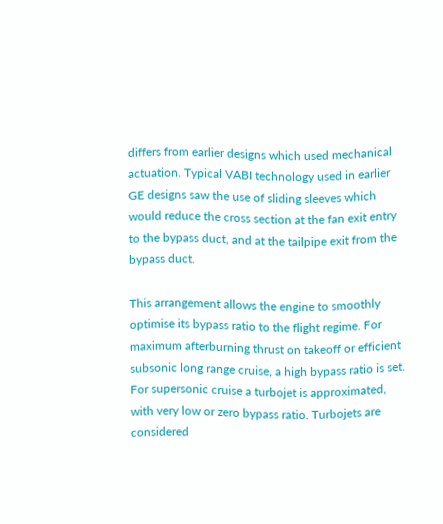differs from earlier designs which used mechanical actuation. Typical VABI technology used in earlier GE designs saw the use of sliding sleeves which would reduce the cross section at the fan exit entry to the bypass duct, and at the tailpipe exit from the bypass duct.

This arrangement allows the engine to smoothly optimise its bypass ratio to the flight regime. For maximum afterburning thrust on takeoff or efficient subsonic long range cruise, a high bypass ratio is set. For supersonic cruise a turbojet is approximated, with very low or zero bypass ratio. Turbojets are considered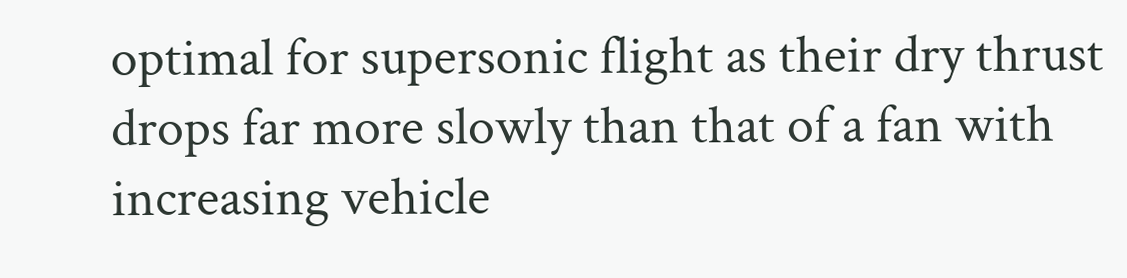optimal for supersonic flight as their dry thrust drops far more slowly than that of a fan with increasing vehicle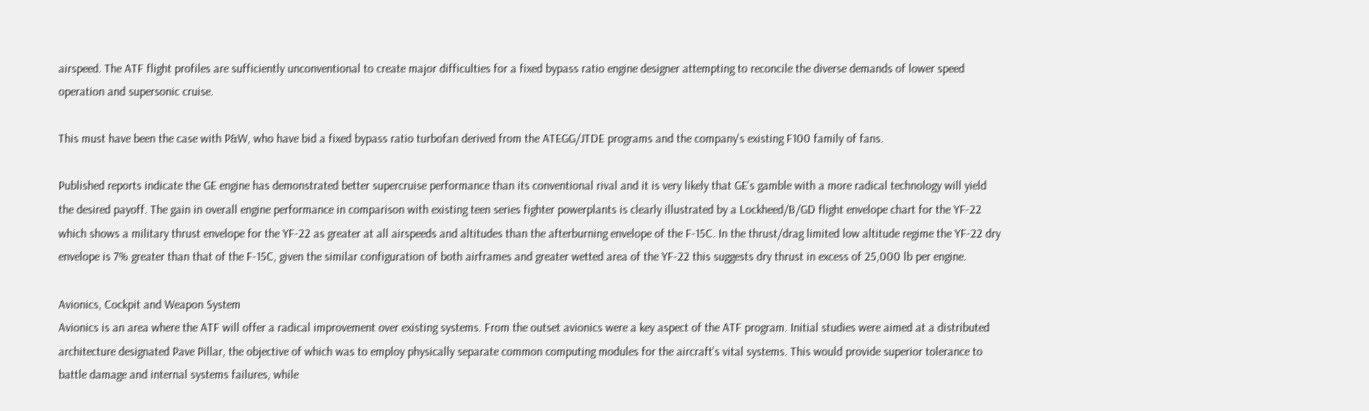airspeed. The ATF flight profiles are sufficiently unconventional to create major difficulties for a fixed bypass ratio engine designer attempting to reconcile the diverse demands of lower speed operation and supersonic cruise.

This must have been the case with P&W, who have bid a fixed bypass ratio turbofan derived from the ATEGG/JTDE programs and the company's existing F100 family of fans.

Published reports indicate the GE engine has demonstrated better supercruise performance than its conventional rival and it is very likely that GE's gamble with a more radical technology will yield the desired payoff. The gain in overall engine performance in comparison with existing teen series fighter powerplants is clearly illustrated by a Lockheed/B/GD flight envelope chart for the YF-22 which shows a military thrust envelope for the YF-22 as greater at all airspeeds and altitudes than the afterburning envelope of the F-15C. In the thrust/drag limited low altitude regime the YF-22 dry envelope is 7% greater than that of the F-15C, given the similar configuration of both airframes and greater wetted area of the YF-22 this suggests dry thrust in excess of 25,000 lb per engine.

Avionics, Cockpit and Weapon System
Avionics is an area where the ATF will offer a radical improvement over existing systems. From the outset avionics were a key aspect of the ATF program. Initial studies were aimed at a distributed architecture designated Pave Pillar, the objective of which was to employ physically separate common computing modules for the aircraft's vital systems. This would provide superior tolerance to battle damage and internal systems failures, while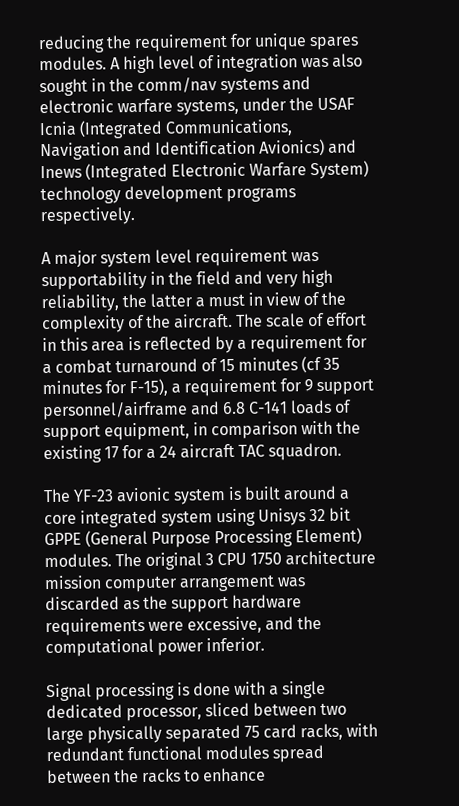reducing the requirement for unique spares modules. A high level of integration was also sought in the comm/nav systems and electronic warfare systems, under the USAF Icnia (Integrated Communications, Navigation and Identification Avionics) and Inews (Integrated Electronic Warfare System) technology development programs respectively.

A major system level requirement was supportability in the field and very high reliability, the latter a must in view of the complexity of the aircraft. The scale of effort in this area is reflected by a requirement for a combat turnaround of 15 minutes (cf 35 minutes for F-15), a requirement for 9 support personnel/airframe and 6.8 C-141 loads of support equipment, in comparison with the existing 17 for a 24 aircraft TAC squadron.

The YF-23 avionic system is built around a core integrated system using Unisys 32 bit GPPE (General Purpose Processing Element) modules. The original 3 CPU 1750 architecture mission computer arrangement was discarded as the support hardware requirements were excessive, and the computational power inferior.

Signal processing is done with a single dedicated processor, sliced between two large physically separated 75 card racks, with redundant functional modules spread between the racks to enhance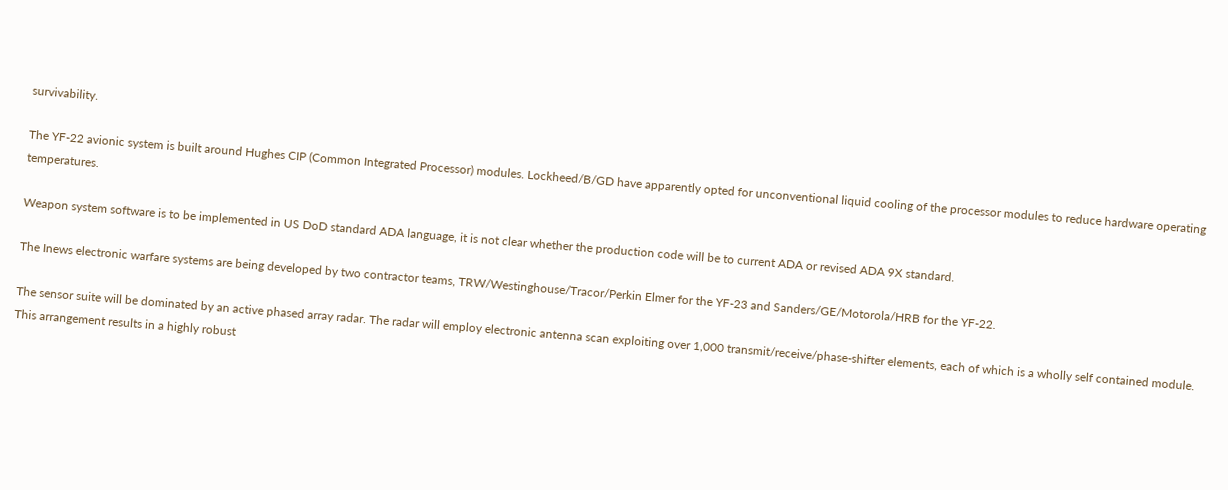survivability.

The YF-22 avionic system is built around Hughes CIP (Common Integrated Processor) modules. Lockheed/B/GD have apparently opted for unconventional liquid cooling of the processor modules to reduce hardware operating temperatures.

Weapon system software is to be implemented in US DoD standard ADA language, it is not clear whether the production code will be to current ADA or revised ADA 9X standard.

The Inews electronic warfare systems are being developed by two contractor teams, TRW/Westinghouse/Tracor/Perkin Elmer for the YF-23 and Sanders/GE/Motorola/HRB for the YF-22.

The sensor suite will be dominated by an active phased array radar. The radar will employ electronic antenna scan exploiting over 1,000 transmit/receive/phase-shifter elements, each of which is a wholly self contained module. This arrangement results in a highly robust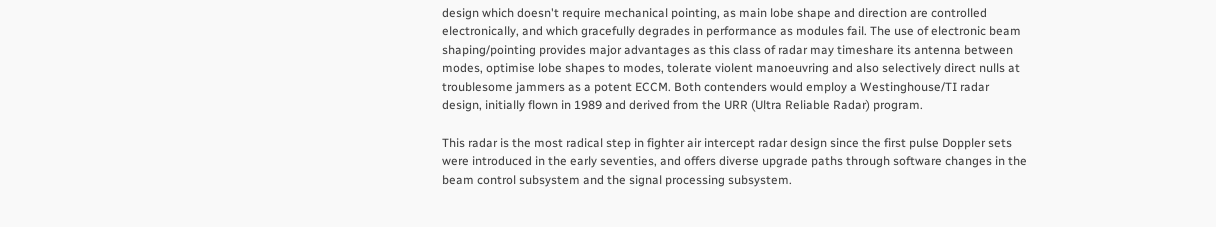design which doesn't require mechanical pointing, as main lobe shape and direction are controlled electronically, and which gracefully degrades in performance as modules fail. The use of electronic beam shaping/pointing provides major advantages as this class of radar may timeshare its antenna between modes, optimise lobe shapes to modes, tolerate violent manoeuvring and also selectively direct nulls at troublesome jammers as a potent ECCM. Both contenders would employ a Westinghouse/TI radar design, initially flown in 1989 and derived from the URR (Ultra Reliable Radar) program.

This radar is the most radical step in fighter air intercept radar design since the first pulse Doppler sets were introduced in the early seventies, and offers diverse upgrade paths through software changes in the beam control subsystem and the signal processing subsystem.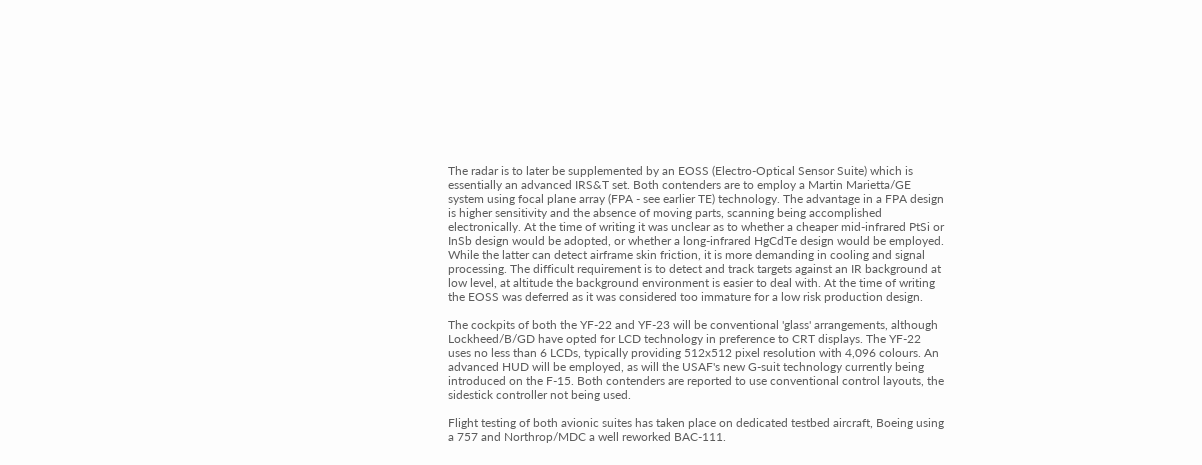The radar is to later be supplemented by an EOSS (Electro-Optical Sensor Suite) which is essentially an advanced IRS&T set. Both contenders are to employ a Martin Marietta/GE system using focal plane array (FPA - see earlier TE) technology. The advantage in a FPA design is higher sensitivity and the absence of moving parts, scanning being accomplished electronically. At the time of writing it was unclear as to whether a cheaper mid-infrared PtSi or InSb design would be adopted, or whether a long-infrared HgCdTe design would be employed. While the latter can detect airframe skin friction, it is more demanding in cooling and signal processing. The difficult requirement is to detect and track targets against an IR background at low level, at altitude the background environment is easier to deal with. At the time of writing the EOSS was deferred as it was considered too immature for a low risk production design.

The cockpits of both the YF-22 and YF-23 will be conventional 'glass' arrangements, although Lockheed/B/GD have opted for LCD technology in preference to CRT displays. The YF-22 uses no less than 6 LCDs, typically providing 512x512 pixel resolution with 4,096 colours. An advanced HUD will be employed, as will the USAF's new G-suit technology currently being introduced on the F-15. Both contenders are reported to use conventional control layouts, the sidestick controller not being used.

Flight testing of both avionic suites has taken place on dedicated testbed aircraft, Boeing using a 757 and Northrop/MDC a well reworked BAC-111.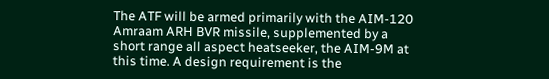The ATF will be armed primarily with the AIM-120 Amraam ARH BVR missile, supplemented by a short range all aspect heatseeker, the AIM-9M at this time. A design requirement is the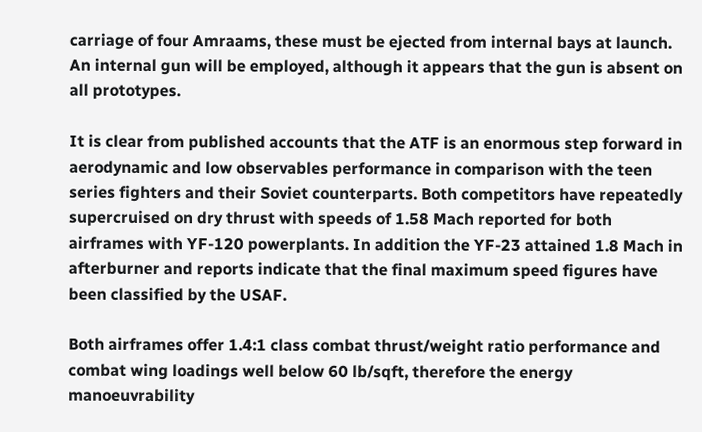carriage of four Amraams, these must be ejected from internal bays at launch. An internal gun will be employed, although it appears that the gun is absent on all prototypes.

It is clear from published accounts that the ATF is an enormous step forward in aerodynamic and low observables performance in comparison with the teen series fighters and their Soviet counterparts. Both competitors have repeatedly supercruised on dry thrust with speeds of 1.58 Mach reported for both airframes with YF-120 powerplants. In addition the YF-23 attained 1.8 Mach in afterburner and reports indicate that the final maximum speed figures have been classified by the USAF.

Both airframes offer 1.4:1 class combat thrust/weight ratio performance and combat wing loadings well below 60 lb/sqft, therefore the energy manoeuvrability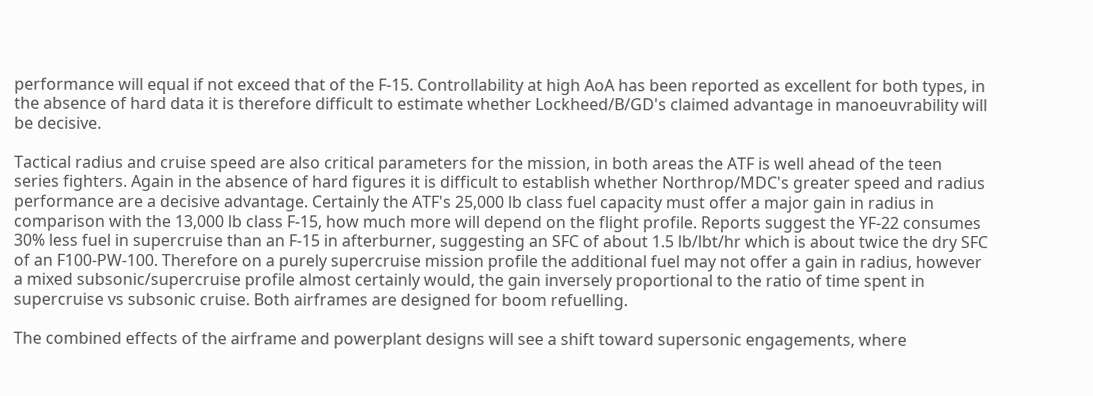performance will equal if not exceed that of the F-15. Controllability at high AoA has been reported as excellent for both types, in the absence of hard data it is therefore difficult to estimate whether Lockheed/B/GD's claimed advantage in manoeuvrability will be decisive.

Tactical radius and cruise speed are also critical parameters for the mission, in both areas the ATF is well ahead of the teen series fighters. Again in the absence of hard figures it is difficult to establish whether Northrop/MDC's greater speed and radius performance are a decisive advantage. Certainly the ATF's 25,000 lb class fuel capacity must offer a major gain in radius in comparison with the 13,000 lb class F-15, how much more will depend on the flight profile. Reports suggest the YF-22 consumes 30% less fuel in supercruise than an F-15 in afterburner, suggesting an SFC of about 1.5 lb/lbt/hr which is about twice the dry SFC of an F100-PW-100. Therefore on a purely supercruise mission profile the additional fuel may not offer a gain in radius, however a mixed subsonic/supercruise profile almost certainly would, the gain inversely proportional to the ratio of time spent in supercruise vs subsonic cruise. Both airframes are designed for boom refuelling.

The combined effects of the airframe and powerplant designs will see a shift toward supersonic engagements, where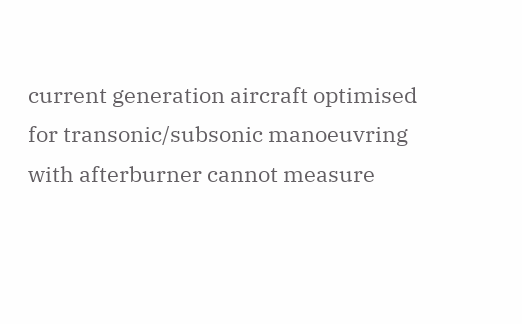current generation aircraft optimised for transonic/subsonic manoeuvring with afterburner cannot measure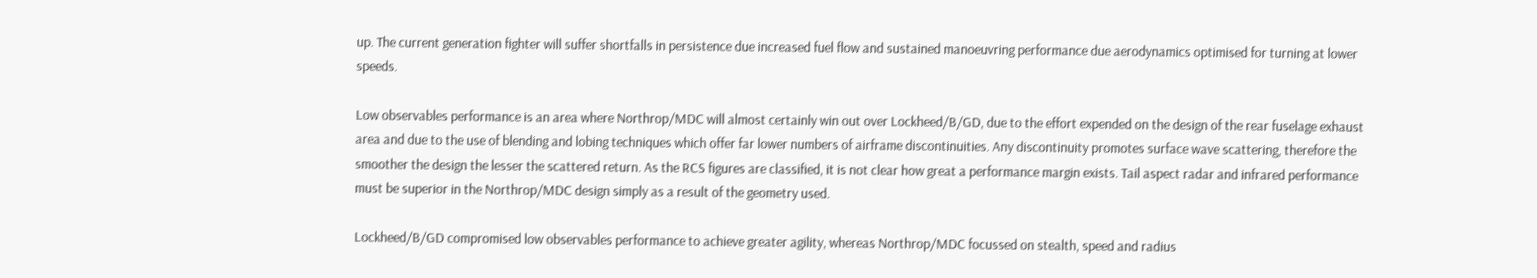up. The current generation fighter will suffer shortfalls in persistence due increased fuel flow and sustained manoeuvring performance due aerodynamics optimised for turning at lower speeds.

Low observables performance is an area where Northrop/MDC will almost certainly win out over Lockheed/B/GD, due to the effort expended on the design of the rear fuselage exhaust area and due to the use of blending and lobing techniques which offer far lower numbers of airframe discontinuities. Any discontinuity promotes surface wave scattering, therefore the smoother the design the lesser the scattered return. As the RCS figures are classified, it is not clear how great a performance margin exists. Tail aspect radar and infrared performance must be superior in the Northrop/MDC design simply as a result of the geometry used.

Lockheed/B/GD compromised low observables performance to achieve greater agility, whereas Northrop/MDC focussed on stealth, speed and radius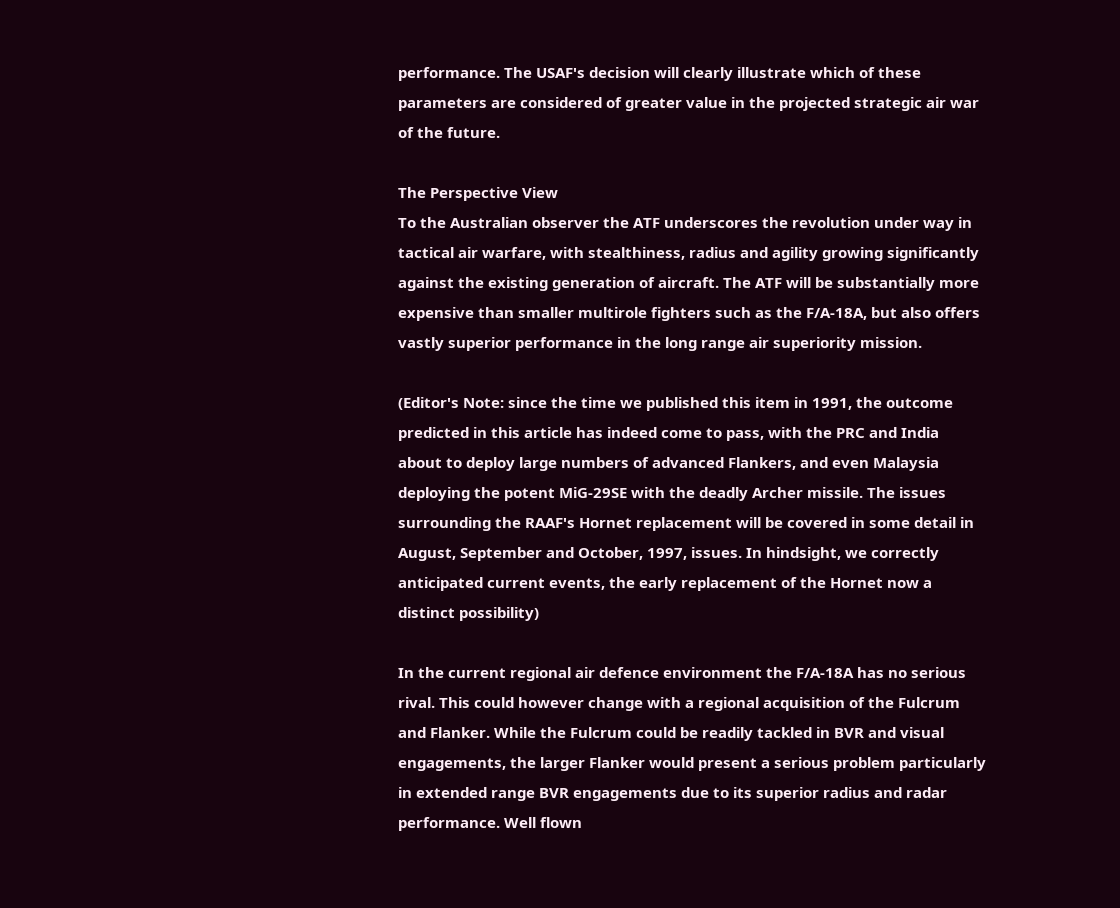performance. The USAF's decision will clearly illustrate which of these parameters are considered of greater value in the projected strategic air war of the future.

The Perspective View
To the Australian observer the ATF underscores the revolution under way in tactical air warfare, with stealthiness, radius and agility growing significantly against the existing generation of aircraft. The ATF will be substantially more expensive than smaller multirole fighters such as the F/A-18A, but also offers vastly superior performance in the long range air superiority mission.

(Editor's Note: since the time we published this item in 1991, the outcome predicted in this article has indeed come to pass, with the PRC and India about to deploy large numbers of advanced Flankers, and even Malaysia deploying the potent MiG-29SE with the deadly Archer missile. The issues surrounding the RAAF's Hornet replacement will be covered in some detail in August, September and October, 1997, issues. In hindsight, we correctly anticipated current events, the early replacement of the Hornet now a distinct possibility)

In the current regional air defence environment the F/A-18A has no serious rival. This could however change with a regional acquisition of the Fulcrum and Flanker. While the Fulcrum could be readily tackled in BVR and visual engagements, the larger Flanker would present a serious problem particularly in extended range BVR engagements due to its superior radius and radar performance. Well flown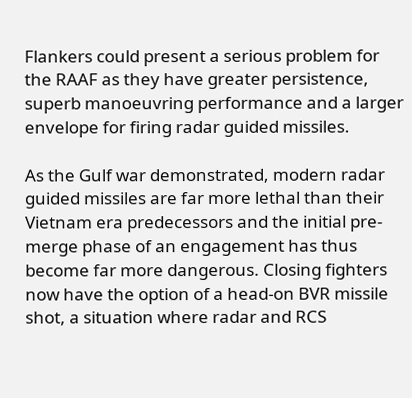Flankers could present a serious problem for the RAAF as they have greater persistence, superb manoeuvring performance and a larger envelope for firing radar guided missiles.

As the Gulf war demonstrated, modern radar guided missiles are far more lethal than their Vietnam era predecessors and the initial pre-merge phase of an engagement has thus become far more dangerous. Closing fighters now have the option of a head-on BVR missile shot, a situation where radar and RCS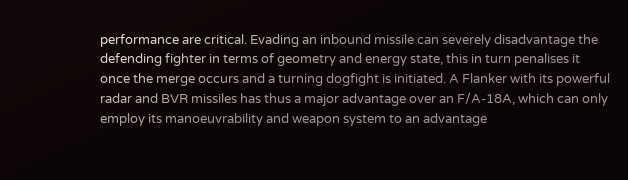performance are critical. Evading an inbound missile can severely disadvantage the defending fighter in terms of geometry and energy state, this in turn penalises it once the merge occurs and a turning dogfight is initiated. A Flanker with its powerful radar and BVR missiles has thus a major advantage over an F/A-18A, which can only employ its manoeuvrability and weapon system to an advantage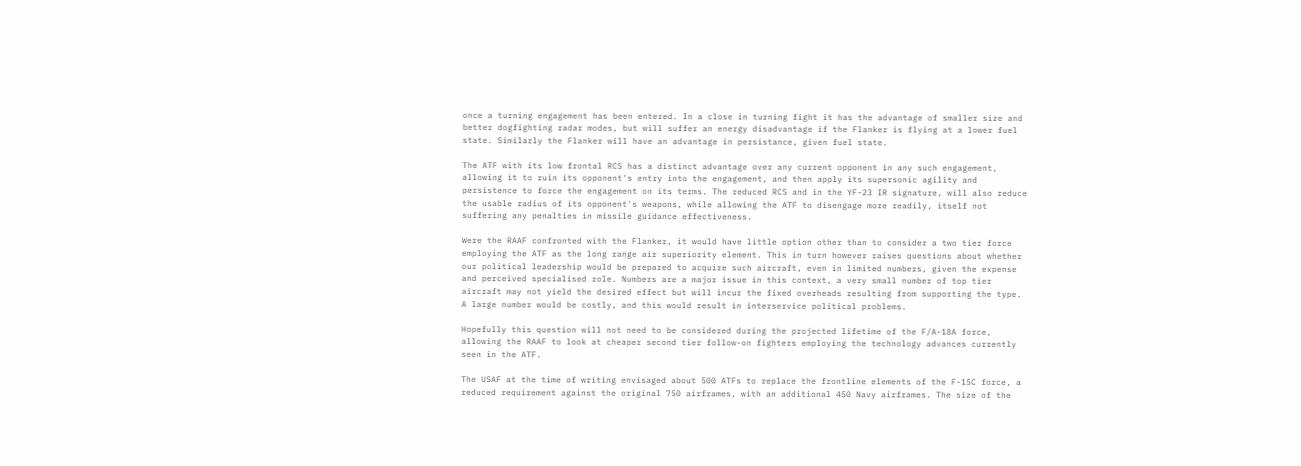once a turning engagement has been entered. In a close in turning fight it has the advantage of smaller size and better dogfighting radar modes, but will suffer an energy disadvantage if the Flanker is flying at a lower fuel state. Similarly the Flanker will have an advantage in persistance, given fuel state.

The ATF with its low frontal RCS has a distinct advantage over any current opponent in any such engagement, allowing it to ruin its opponent's entry into the engagement, and then apply its supersonic agility and persistence to force the engagement on its terms. The reduced RCS and in the YF-23 IR signature, will also reduce the usable radius of its opponent's weapons, while allowing the ATF to disengage more readily, itself not suffering any penalties in missile guidance effectiveness.

Were the RAAF confronted with the Flanker, it would have little option other than to consider a two tier force employing the ATF as the long range air superiority element. This in turn however raises questions about whether our political leadership would be prepared to acquire such aircraft, even in limited numbers, given the expense and perceived specialised role. Numbers are a major issue in this context, a very small number of top tier aircraft may not yield the desired effect but will incur the fixed overheads resulting from supporting the type. A large number would be costly, and this would result in interservice political problems.

Hopefully this question will not need to be considered during the projected lifetime of the F/A-18A force, allowing the RAAF to look at cheaper second tier follow-on fighters employing the technology advances currently seen in the ATF.

The USAF at the time of writing envisaged about 500 ATFs to replace the frontline elements of the F-15C force, a reduced requirement against the original 750 airframes, with an additional 450 Navy airframes. The size of the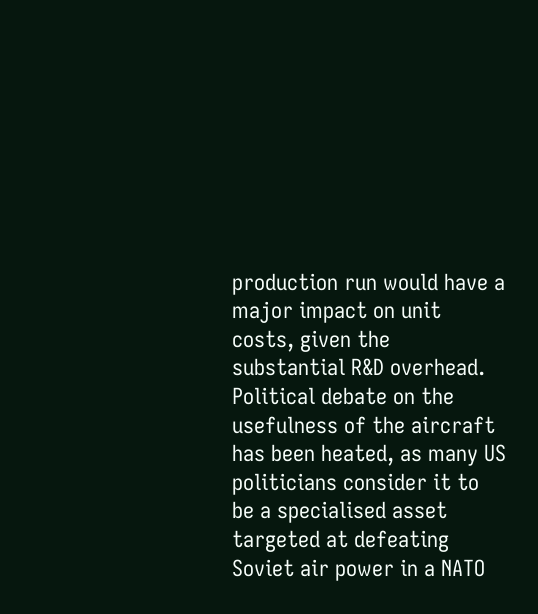production run would have a major impact on unit costs, given the substantial R&D overhead. Political debate on the usefulness of the aircraft has been heated, as many US politicians consider it to be a specialised asset targeted at defeating Soviet air power in a NATO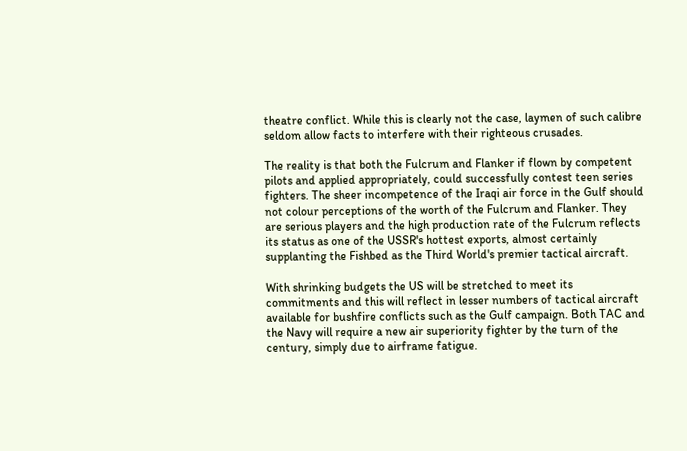theatre conflict. While this is clearly not the case, laymen of such calibre seldom allow facts to interfere with their righteous crusades.

The reality is that both the Fulcrum and Flanker if flown by competent pilots and applied appropriately, could successfully contest teen series fighters. The sheer incompetence of the Iraqi air force in the Gulf should not colour perceptions of the worth of the Fulcrum and Flanker. They are serious players and the high production rate of the Fulcrum reflects its status as one of the USSR's hottest exports, almost certainly supplanting the Fishbed as the Third World's premier tactical aircraft.

With shrinking budgets the US will be stretched to meet its commitments and this will reflect in lesser numbers of tactical aircraft available for bushfire conflicts such as the Gulf campaign. Both TAC and the Navy will require a new air superiority fighter by the turn of the century, simply due to airframe fatigue.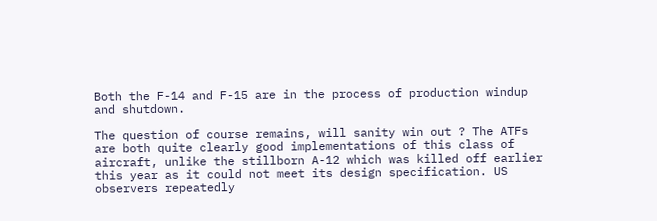Both the F-14 and F-15 are in the process of production windup and shutdown.

The question of course remains, will sanity win out ? The ATFs are both quite clearly good implementations of this class of aircraft, unlike the stillborn A-12 which was killed off earlier this year as it could not meet its design specification. US observers repeatedly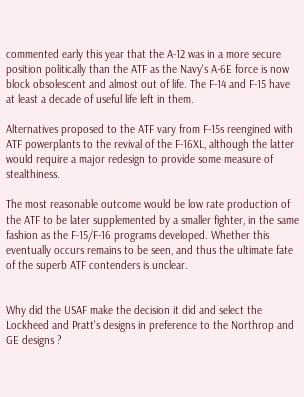commented early this year that the A-12 was in a more secure position politically than the ATF as the Navy's A-6E force is now block obsolescent and almost out of life. The F-14 and F-15 have at least a decade of useful life left in them.

Alternatives proposed to the ATF vary from F-15s reengined with ATF powerplants to the revival of the F-16XL, although the latter would require a major redesign to provide some measure of stealthiness.

The most reasonable outcome would be low rate production of the ATF to be later supplemented by a smaller fighter, in the same fashion as the F-15/F-16 programs developed. Whether this eventually occurs remains to be seen, and thus the ultimate fate of the superb ATF contenders is unclear.


Why did the USAF make the decision it did and select the Lockheed and Pratt's designs in preference to the Northrop and GE designs ?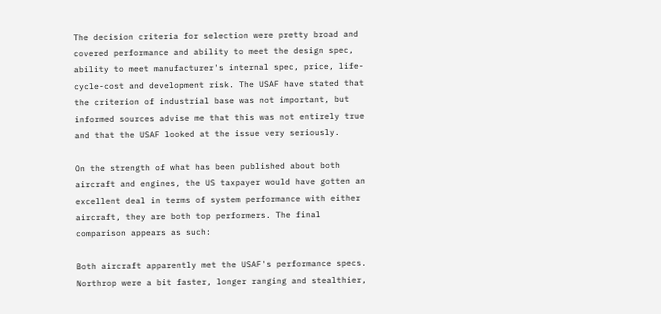The decision criteria for selection were pretty broad and covered performance and ability to meet the design spec, ability to meet manufacturer's internal spec, price, life-cycle-cost and development risk. The USAF have stated that the criterion of industrial base was not important, but informed sources advise me that this was not entirely true and that the USAF looked at the issue very seriously.

On the strength of what has been published about both aircraft and engines, the US taxpayer would have gotten an excellent deal in terms of system performance with either aircraft, they are both top performers. The final comparison appears as such:

Both aircraft apparently met the USAF's performance specs. Northrop were a bit faster, longer ranging and stealthier,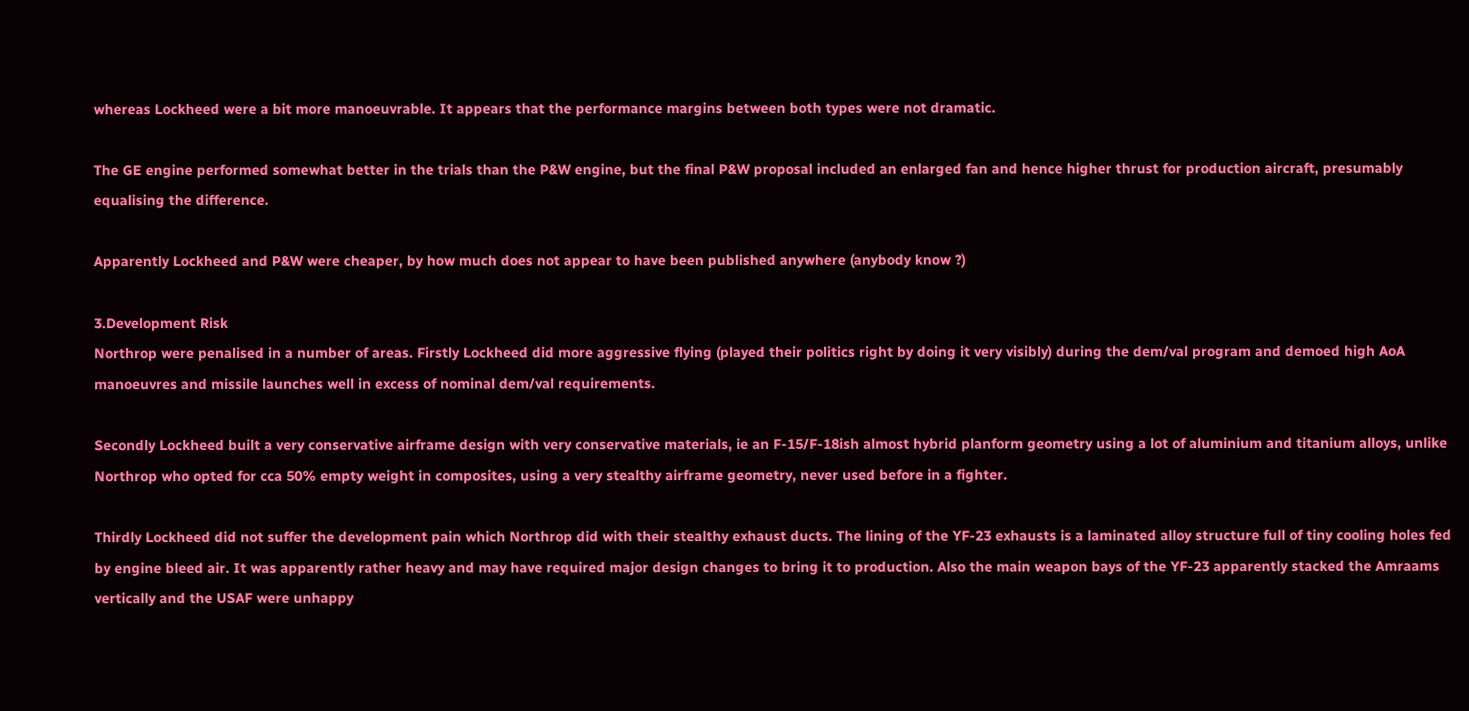whereas Lockheed were a bit more manoeuvrable. It appears that the performance margins between both types were not dramatic.

The GE engine performed somewhat better in the trials than the P&W engine, but the final P&W proposal included an enlarged fan and hence higher thrust for production aircraft, presumably equalising the difference.

Apparently Lockheed and P&W were cheaper, by how much does not appear to have been published anywhere (anybody know ?)

3.Development Risk
Northrop were penalised in a number of areas. Firstly Lockheed did more aggressive flying (played their politics right by doing it very visibly) during the dem/val program and demoed high AoA manoeuvres and missile launches well in excess of nominal dem/val requirements.

Secondly Lockheed built a very conservative airframe design with very conservative materials, ie an F-15/F-18ish almost hybrid planform geometry using a lot of aluminium and titanium alloys, unlike Northrop who opted for cca 50% empty weight in composites, using a very stealthy airframe geometry, never used before in a fighter.

Thirdly Lockheed did not suffer the development pain which Northrop did with their stealthy exhaust ducts. The lining of the YF-23 exhausts is a laminated alloy structure full of tiny cooling holes fed by engine bleed air. It was apparently rather heavy and may have required major design changes to bring it to production. Also the main weapon bays of the YF-23 apparently stacked the Amraams vertically and the USAF were unhappy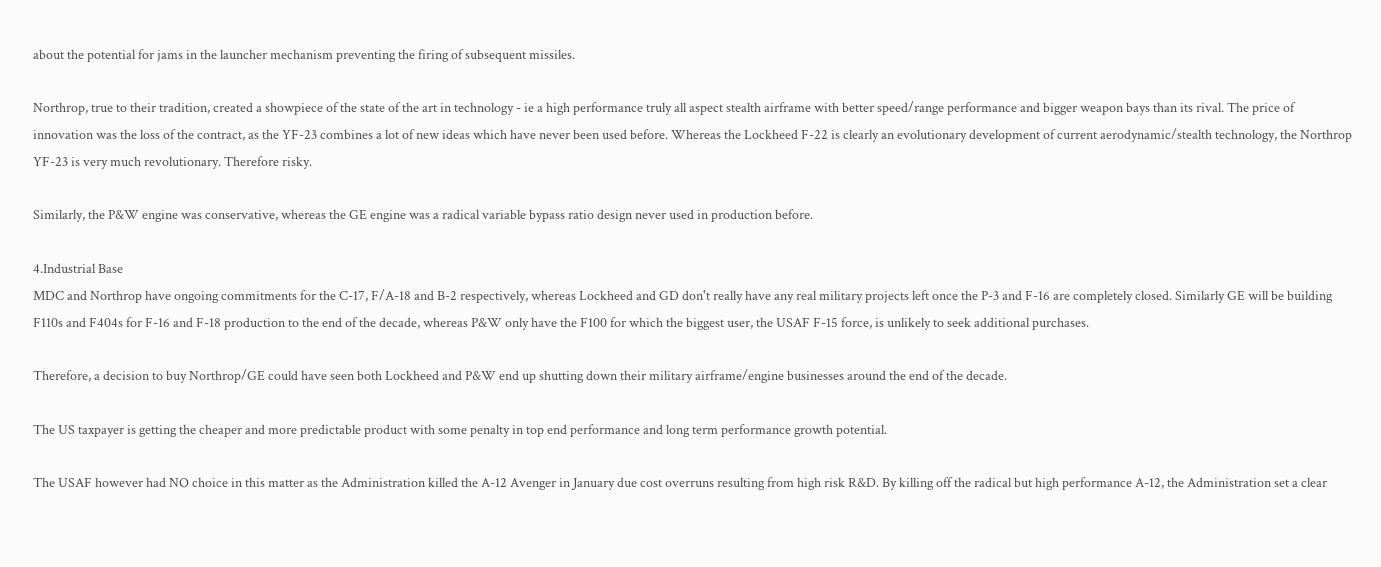about the potential for jams in the launcher mechanism preventing the firing of subsequent missiles.

Northrop, true to their tradition, created a showpiece of the state of the art in technology - ie a high performance truly all aspect stealth airframe with better speed/range performance and bigger weapon bays than its rival. The price of innovation was the loss of the contract, as the YF-23 combines a lot of new ideas which have never been used before. Whereas the Lockheed F-22 is clearly an evolutionary development of current aerodynamic/stealth technology, the Northrop YF-23 is very much revolutionary. Therefore risky.

Similarly, the P&W engine was conservative, whereas the GE engine was a radical variable bypass ratio design never used in production before.

4.Industrial Base
MDC and Northrop have ongoing commitments for the C-17, F/A-18 and B-2 respectively, whereas Lockheed and GD don't really have any real military projects left once the P-3 and F-16 are completely closed. Similarly GE will be building F110s and F404s for F-16 and F-18 production to the end of the decade, whereas P&W only have the F100 for which the biggest user, the USAF F-15 force, is unlikely to seek additional purchases.

Therefore, a decision to buy Northrop/GE could have seen both Lockheed and P&W end up shutting down their military airframe/engine businesses around the end of the decade.

The US taxpayer is getting the cheaper and more predictable product with some penalty in top end performance and long term performance growth potential.

The USAF however had NO choice in this matter as the Administration killed the A-12 Avenger in January due cost overruns resulting from high risk R&D. By killing off the radical but high performance A-12, the Administration set a clear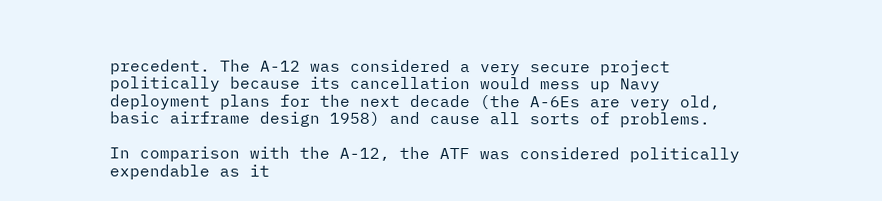precedent. The A-12 was considered a very secure project politically because its cancellation would mess up Navy deployment plans for the next decade (the A-6Es are very old, basic airframe design 1958) and cause all sorts of problems.

In comparison with the A-12, the ATF was considered politically expendable as it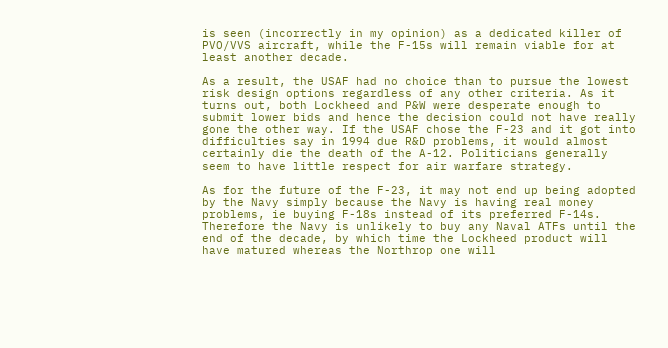is seen (incorrectly in my opinion) as a dedicated killer of PVO/VVS aircraft, while the F-15s will remain viable for at least another decade.

As a result, the USAF had no choice than to pursue the lowest risk design options regardless of any other criteria. As it turns out, both Lockheed and P&W were desperate enough to submit lower bids and hence the decision could not have really gone the other way. If the USAF chose the F-23 and it got into difficulties say in 1994 due R&D problems, it would almost certainly die the death of the A-12. Politicians generally seem to have little respect for air warfare strategy.

As for the future of the F-23, it may not end up being adopted by the Navy simply because the Navy is having real money problems, ie buying F-18s instead of its preferred F-14s. Therefore the Navy is unlikely to buy any Naval ATFs until the end of the decade, by which time the Lockheed product will have matured whereas the Northrop one will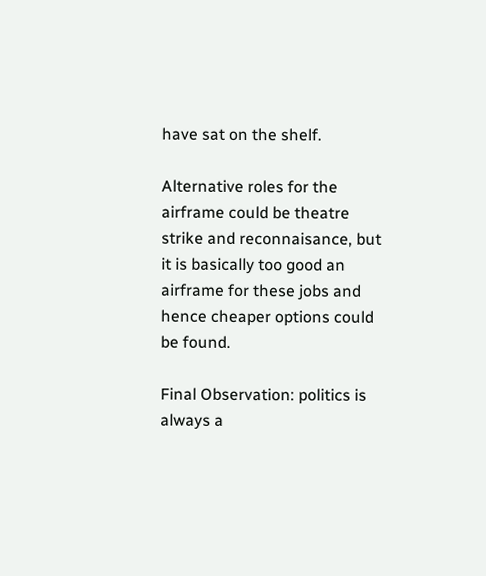have sat on the shelf.

Alternative roles for the airframe could be theatre strike and reconnaisance, but it is basically too good an airframe for these jobs and hence cheaper options could be found.

Final Observation: politics is always a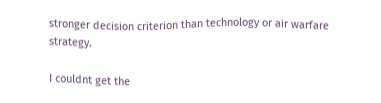stronger decision criterion than technology or air warfare strategy.

I couldnt get the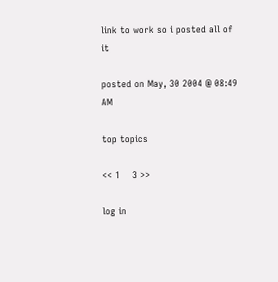link to work so i posted all of it

posted on May, 30 2004 @ 08:49 AM

top topics

<< 1    3 >>

log in